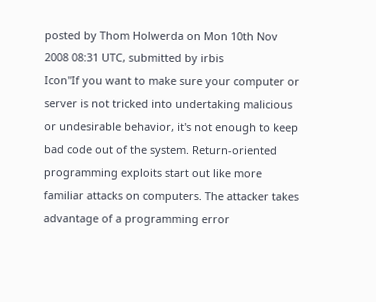posted by Thom Holwerda on Mon 10th Nov 2008 08:31 UTC, submitted by irbis
Icon"If you want to make sure your computer or server is not tricked into undertaking malicious or undesirable behavior, it's not enough to keep bad code out of the system. Return-oriented programming exploits start out like more familiar attacks on computers. The attacker takes advantage of a programming error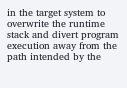in the target system to overwrite the runtime stack and divert program execution away from the path intended by the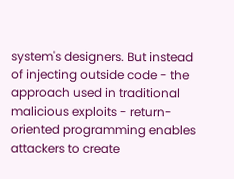system's designers. But instead of injecting outside code - the approach used in traditional malicious exploits - return-oriented programming enables attackers to create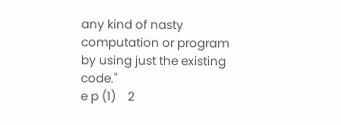any kind of nasty computation or program by using just the existing code."
e p (1)    2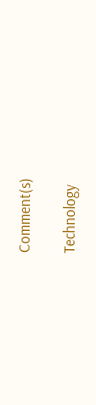Comment(s)

Technology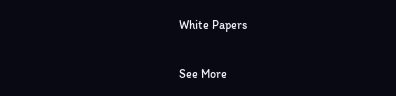White Papers

See More